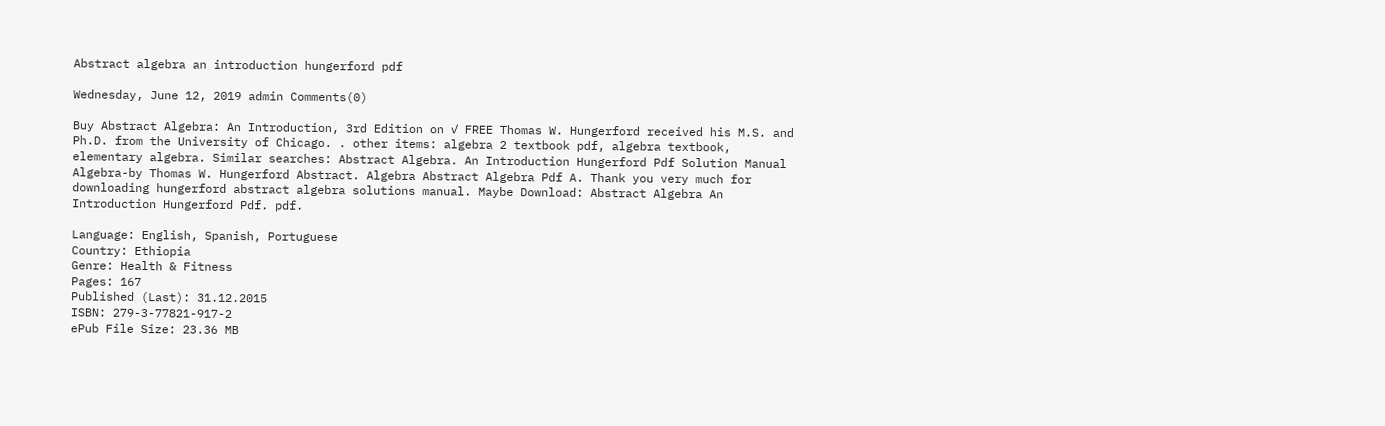Abstract algebra an introduction hungerford pdf

Wednesday, June 12, 2019 admin Comments(0)

Buy Abstract Algebra: An Introduction, 3rd Edition on ✓ FREE Thomas W. Hungerford received his M.S. and Ph.D. from the University of Chicago. . other items: algebra 2 textbook pdf, algebra textbook, elementary algebra. Similar searches: Abstract Algebra. An Introduction Hungerford Pdf Solution Manual Algebra-by Thomas W. Hungerford Abstract. Algebra Abstract Algebra Pdf A. Thank you very much for downloading hungerford abstract algebra solutions manual. Maybe Download: Abstract Algebra An Introduction Hungerford Pdf. pdf.

Language: English, Spanish, Portuguese
Country: Ethiopia
Genre: Health & Fitness
Pages: 167
Published (Last): 31.12.2015
ISBN: 279-3-77821-917-2
ePub File Size: 23.36 MB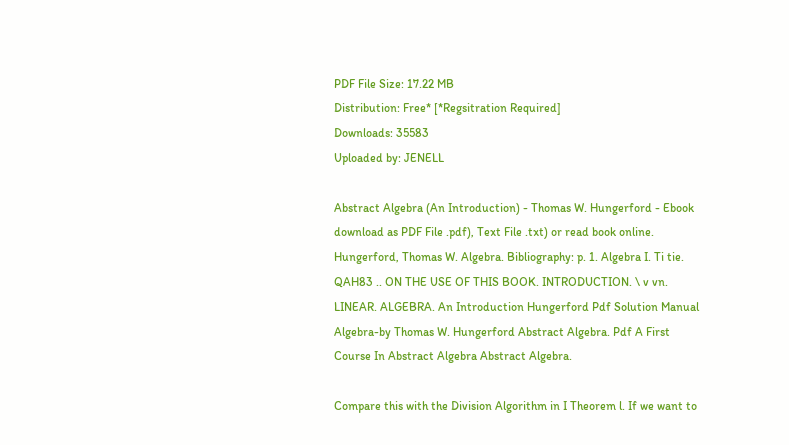PDF File Size: 17.22 MB
Distribution: Free* [*Regsitration Required]
Downloads: 35583
Uploaded by: JENELL

Abstract Algebra (An Introduction) - Thomas W. Hungerford - Ebook download as PDF File .pdf), Text File .txt) or read book online. Hungerford, Thomas W. Algebra. Bibliography: p. 1. Algebra I. Ti tie. QAH83 .. ON THE USE OF THIS BOOK. INTRODUCTION. \ v vn. LINEAR. ALGEBRA. An Introduction Hungerford Pdf Solution Manual Algebra-by Thomas W. Hungerford Abstract Algebra. Pdf A First Course In Abstract Algebra Abstract Algebra.

Compare this with the Division Algorithm in I Theorem l. If we want to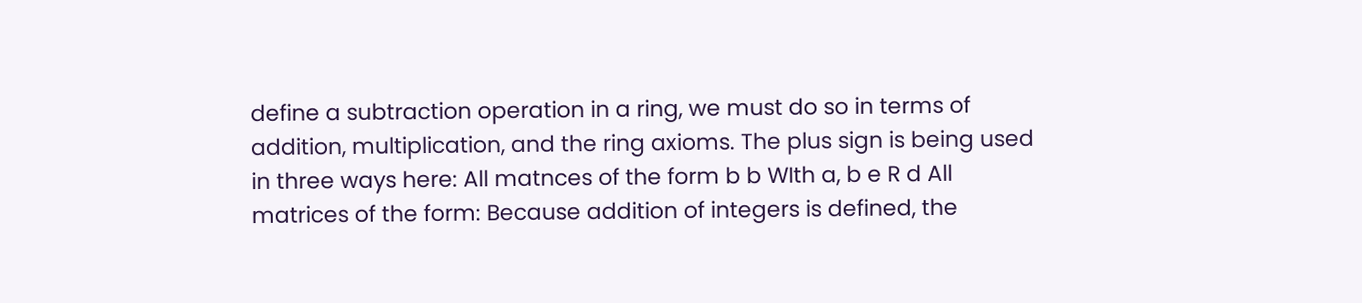define a subtraction operation in a ring, we must do so in terms of addition, multiplication, and the ring axioms. The plus sign is being used in three ways here: All matnces of the form b b WIth a, b e R d All matrices of the form: Because addition of integers is defined, the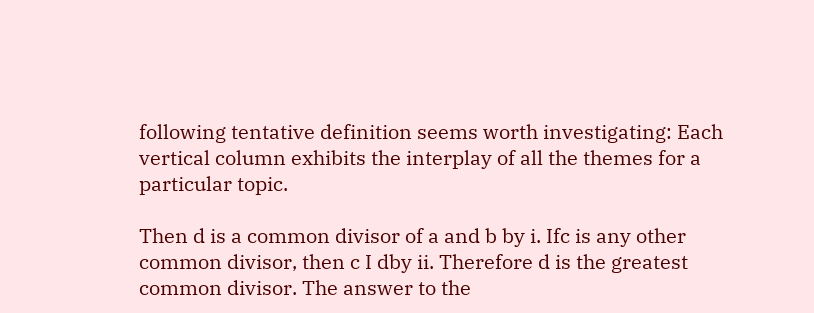following tentative definition seems worth investigating: Each vertical column exhibits the interplay of all the themes for a particular topic.

Then d is a common divisor of a and b by i. Ifc is any other common divisor, then c I dby ii. Therefore d is the greatest common divisor. The answer to the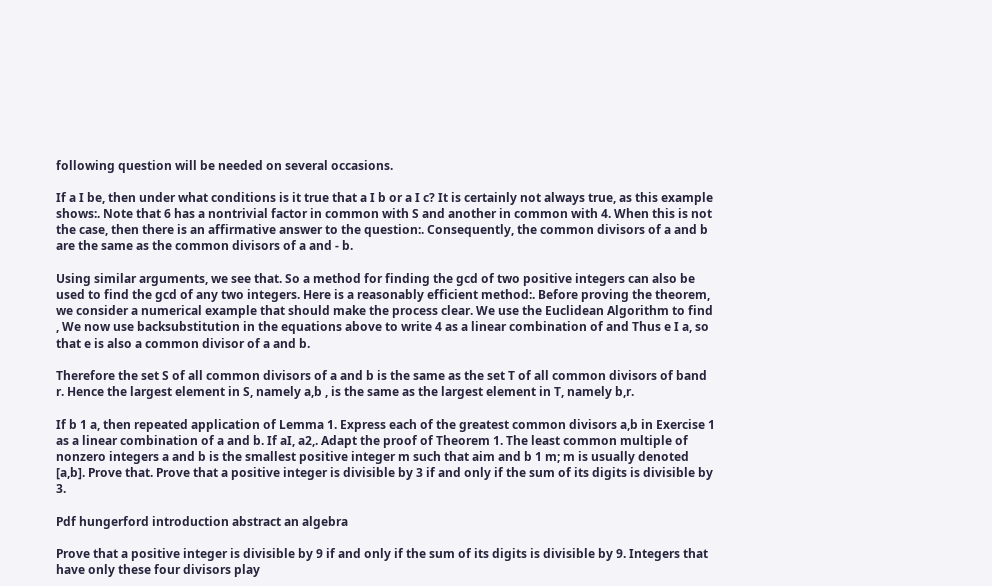following question will be needed on several occasions.

If a I be, then under what conditions is it true that a I b or a I c? It is certainly not always true, as this example shows:. Note that 6 has a nontrivial factor in common with S and another in common with 4. When this is not the case, then there is an affirmative answer to the question:. Consequently, the common divisors of a and b are the same as the common divisors of a and - b.

Using similar arguments, we see that. So a method for finding the gcd of two positive integers can also be used to find the gcd of any two integers. Here is a reasonably efficient method:. Before proving the theorem, we consider a numerical example that should make the process clear. We use the Euclidean Algorithm to find , We now use backsubstitution in the equations above to write 4 as a linear combination of and Thus e I a, so that e is also a common divisor of a and b.

Therefore the set S of all common divisors of a and b is the same as the set T of all common divisors of band r. Hence the largest element in S, namely a,b , is the same as the largest element in T, namely b,r.

If b 1 a, then repeated application of Lemma 1. Express each of the greatest common divisors a,b in Exercise 1 as a linear combination of a and b. If aI, a2,. Adapt the proof of Theorem 1. The least common multiple of nonzero integers a and b is the smallest positive integer m such that aim and b 1 m; m is usually denoted [a,b]. Prove that. Prove that a positive integer is divisible by 3 if and only if the sum of its digits is divisible by 3.

Pdf hungerford introduction abstract an algebra

Prove that a positive integer is divisible by 9 if and only if the sum of its digits is divisible by 9. Integers that have only these four divisors play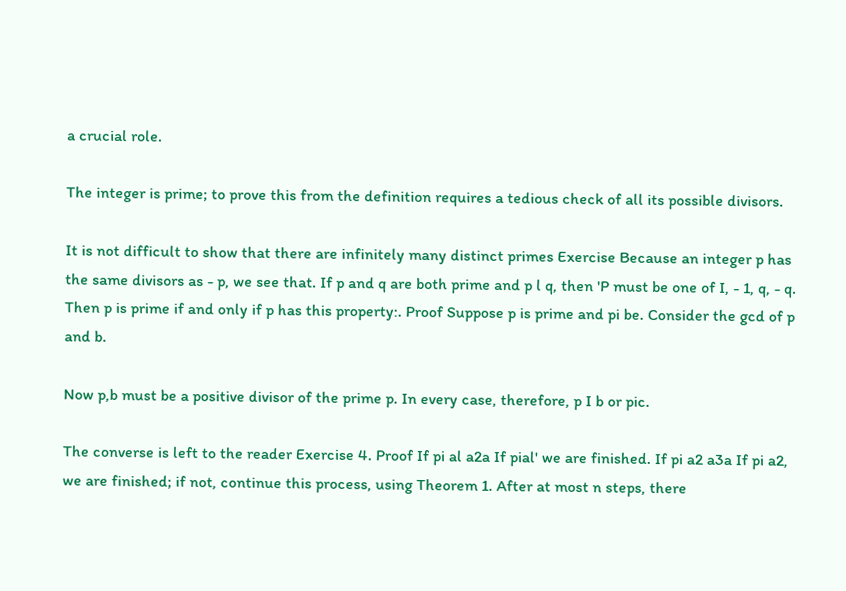a crucial role.

The integer is prime; to prove this from the definition requires a tedious check of all its possible divisors.

It is not difficult to show that there are infinitely many distinct primes Exercise Because an integer p has the same divisors as - p, we see that. If p and q are both prime and p l q, then 'P must be one of I, - 1, q, - q. Then p is prime if and only if p has this property:. Proof Suppose p is prime and pi be. Consider the gcd of p and b.

Now p,b must be a positive divisor of the prime p. In every case, therefore, p I b or pic.

The converse is left to the reader Exercise 4. Proof If pi al a2a If pial' we are finished. If pi a2 a3a If pi a2, we are finished; if not, continue this process, using Theorem 1. After at most n steps, there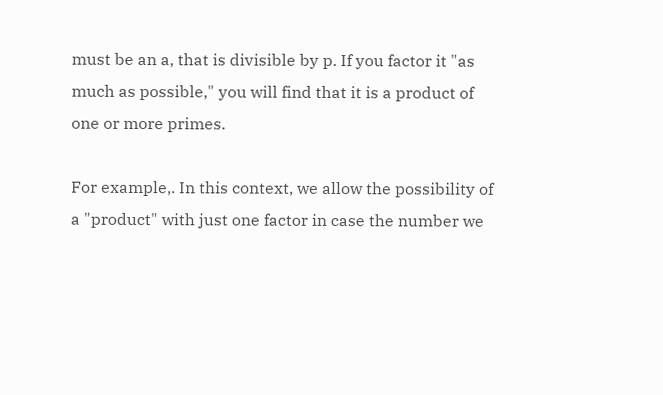must be an a, that is divisible by p. If you factor it "as much as possible," you will find that it is a product of one or more primes.

For example,. In this context, we allow the possibility of a "product" with just one factor in case the number we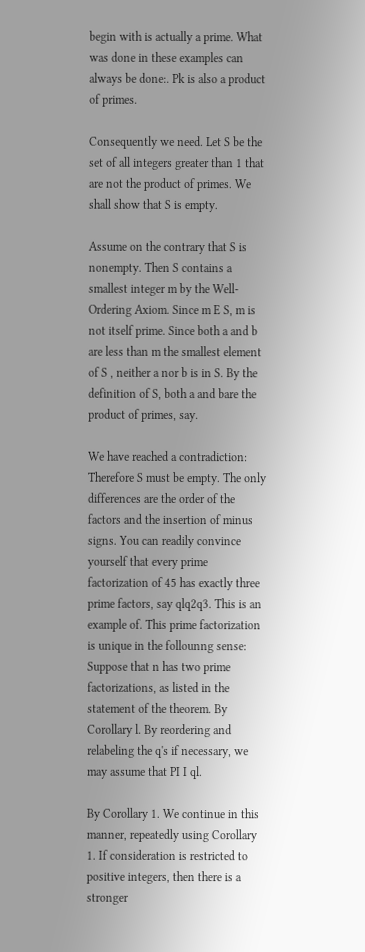begin with is actually a prime. What was done in these examples can always be done:. Pk is also a product of primes.

Consequently we need. Let S be the set of all integers greater than 1 that are not the product of primes. We shall show that S is empty.

Assume on the contrary that S is nonempty. Then S contains a smallest integer m by the Well-Ordering Axiom. Since m E S, m is not itself prime. Since both a and b are less than m the smallest element of S , neither a nor b is in S. By the definition of S, both a and bare the product of primes, say.

We have reached a contradiction: Therefore S must be empty. The only differences are the order of the factors and the insertion of minus signs. You can readily convince yourself that every prime factorization of 45 has exactly three prime factors, say qlq2q3. This is an example of. This prime factorization is unique in the follounng sense: Suppose that n has two prime factorizations, as listed in the statement of the theorem. By Corollary l. By reordering and relabeling the q's if necessary, we may assume that PI I ql.

By Corollary 1. We continue in this manner, repeatedly using Corollary 1. If consideration is restricted to positive integers, then there is a stronger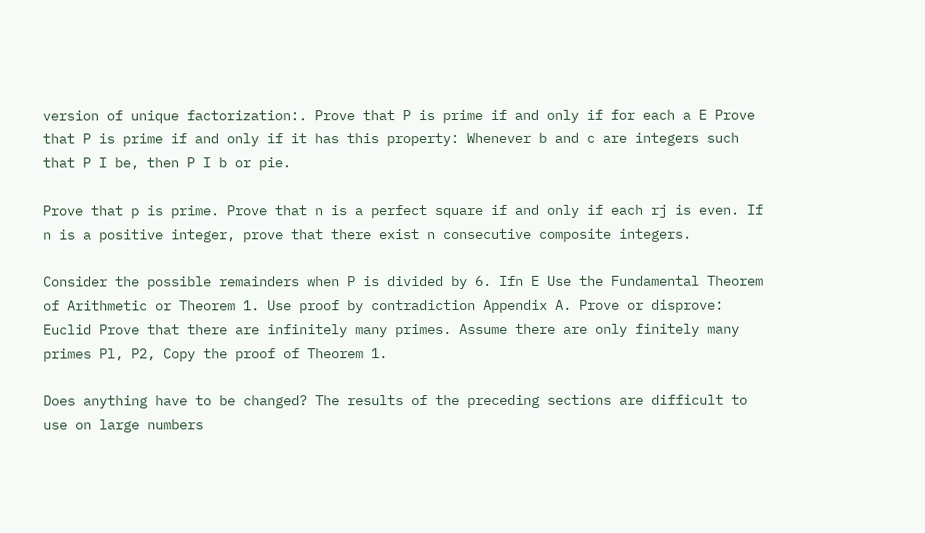version of unique factorization:. Prove that P is prime if and only if for each a E Prove that P is prime if and only if it has this property: Whenever b and c are integers such that P I be, then P I b or pie.

Prove that p is prime. Prove that n is a perfect square if and only if each rj is even. If n is a positive integer, prove that there exist n consecutive composite integers.

Consider the possible remainders when P is divided by 6. Ifn E Use the Fundamental Theorem of Arithmetic or Theorem 1. Use proof by contradiction Appendix A. Prove or disprove: Euclid Prove that there are infinitely many primes. Assume there are only finitely many primes Pl, P2, Copy the proof of Theorem 1.

Does anything have to be changed? The results of the preceding sections are difficult to use on large numbers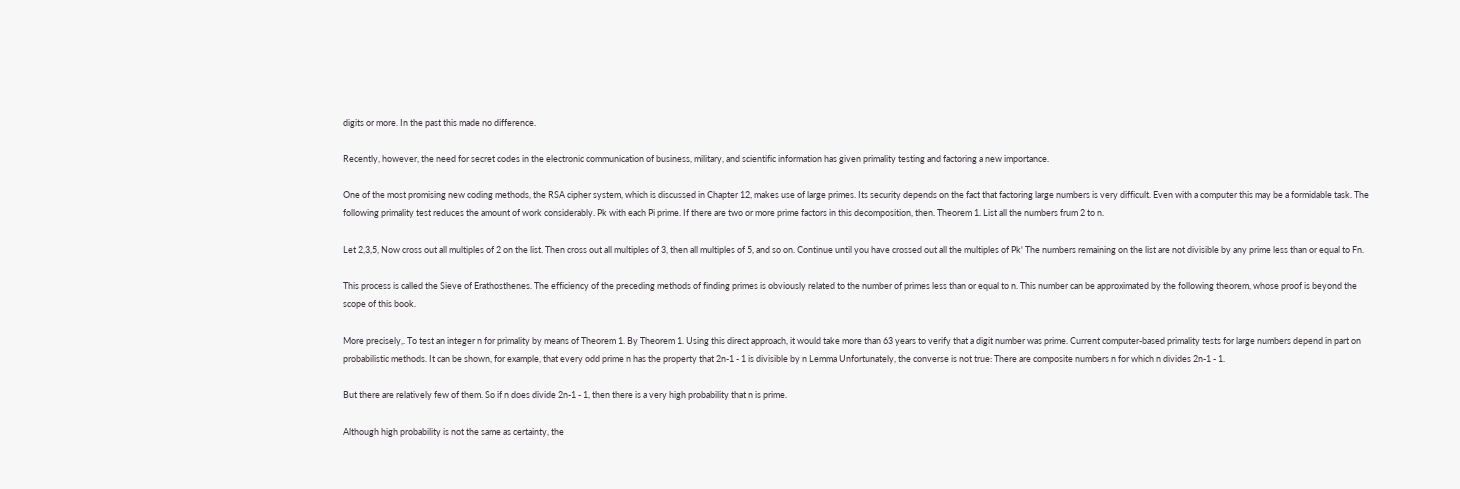digits or more. In the past this made no difference.

Recently, however, the need for secret codes in the electronic communication of business, military, and scientific information has given primality testing and factoring a new importance.

One of the most promising new coding methods, the RSA cipher system, which is discussed in Chapter 12, makes use of large primes. Its security depends on the fact that factoring large numbers is very difficult. Even with a computer this may be a formidable task. The following primality test reduces the amount of work considerably. Pk with each Pi prime. If there are two or more prime factors in this decomposition, then. Theorem 1. List all the numbers frum 2 to n.

Let 2,3,5, Now cross out all multiples of 2 on the list. Then cross out all multiples of 3, then all multiples of 5, and so on. Continue until you have crossed out all the multiples of Pk' The numbers remaining on the list are not divisible by any prime less than or equal to Fn.

This process is called the Sieve of Erathosthenes. The efficiency of the preceding methods of finding primes is obviously related to the number of primes less than or equal to n. This number can be approximated by the following theorem, whose proof is beyond the scope of this book.

More precisely,. To test an integer n for primality by means of Theorem 1. By Theorem 1. Using this direct approach, it would take more than 63 years to verify that a digit number was prime. Current computer-based primality tests for large numbers depend in part on probabilistic methods. It can be shown, for example, that every odd prime n has the property that 2n-1 - 1 is divisible by n Lemma Unfortunately, the converse is not true: There are composite numbers n for which n divides 2n-1 - 1.

But there are relatively few of them. So if n does divide 2n-1 - 1, then there is a very high probability that n is prime.

Although high probability is not the same as certainty, the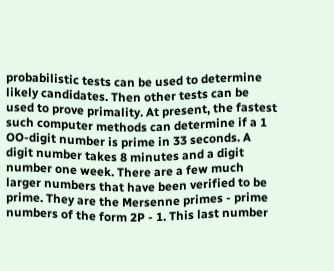probabilistic tests can be used to determine likely candidates. Then other tests can be used to prove primality. At present, the fastest such computer methods can determine if a 1 OO-digit number is prime in 33 seconds. A digit number takes 8 minutes and a digit number one week. There are a few much larger numbers that have been verified to be prime. They are the Mersenne primes - prime numbers of the form 2P - 1. This last number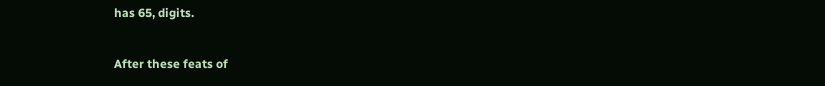has 65, digits.

After these feats of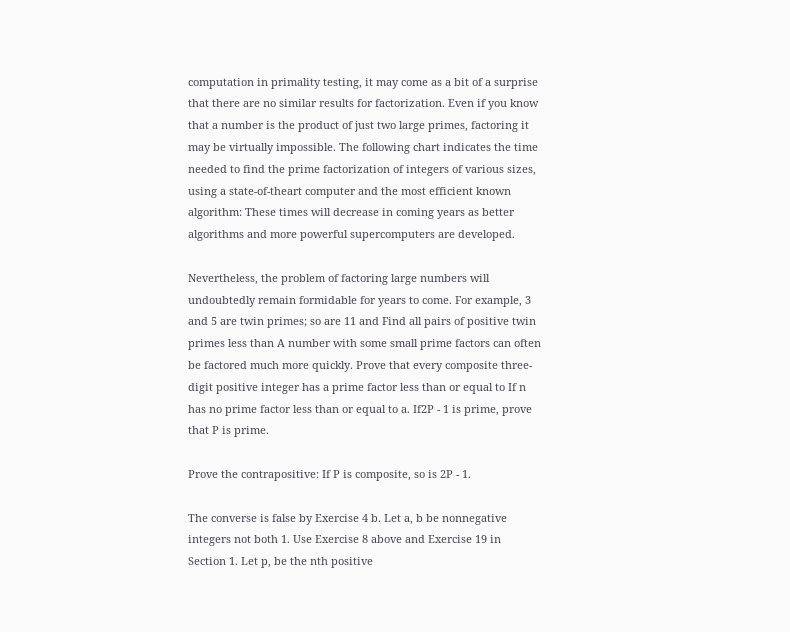computation in primality testing, it may come as a bit of a surprise that there are no similar results for factorization. Even if you know that a number is the product of just two large primes, factoring it may be virtually impossible. The following chart indicates the time needed to find the prime factorization of integers of various sizes, using a state-of-theart computer and the most efficient known algorithm: These times will decrease in coming years as better algorithms and more powerful supercomputers are developed.

Nevertheless, the problem of factoring large numbers will undoubtedly remain formidable for years to come. For example, 3 and 5 are twin primes; so are 11 and Find all pairs of positive twin primes less than A number with some small prime factors can often be factored much more quickly. Prove that every composite three-digit positive integer has a prime factor less than or equal to If n has no prime factor less than or equal to a. If2P - 1 is prime, prove that P is prime.

Prove the contrapositive: If P is composite, so is 2P - 1.

The converse is false by Exercise 4 b. Let a, b be nonnegative integers not both 1. Use Exercise 8 above and Exercise 19 in Section 1. Let p, be the nth positive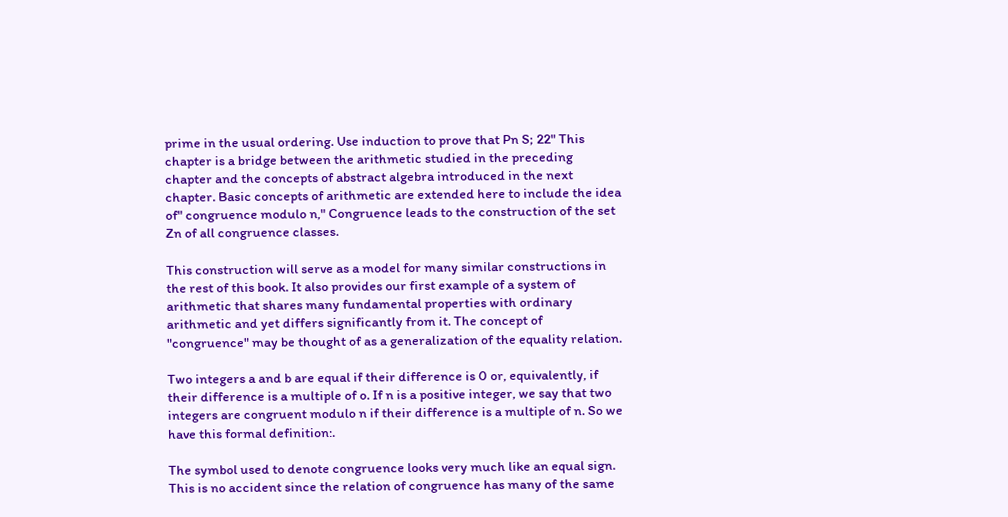prime in the usual ordering. Use induction to prove that Pn S; 22" This chapter is a bridge between the arithmetic studied in the preceding chapter and the concepts of abstract algebra introduced in the next chapter. Basic concepts of arithmetic are extended here to include the idea of" congruence modulo n," Congruence leads to the construction of the set Zn of all congruence classes.

This construction will serve as a model for many similar constructions in the rest of this book. It also provides our first example of a system of arithmetic that shares many fundamental properties with ordinary arithmetic and yet differs significantly from it. The concept of "congruence" may be thought of as a generalization of the equality relation.

Two integers a and b are equal if their difference is 0 or, equivalently, if their difference is a multiple of o. If n is a positive integer, we say that two integers are congruent modulo n if their difference is a multiple of n. So we have this formal definition:.

The symbol used to denote congruence looks very much like an equal sign. This is no accident since the relation of congruence has many of the same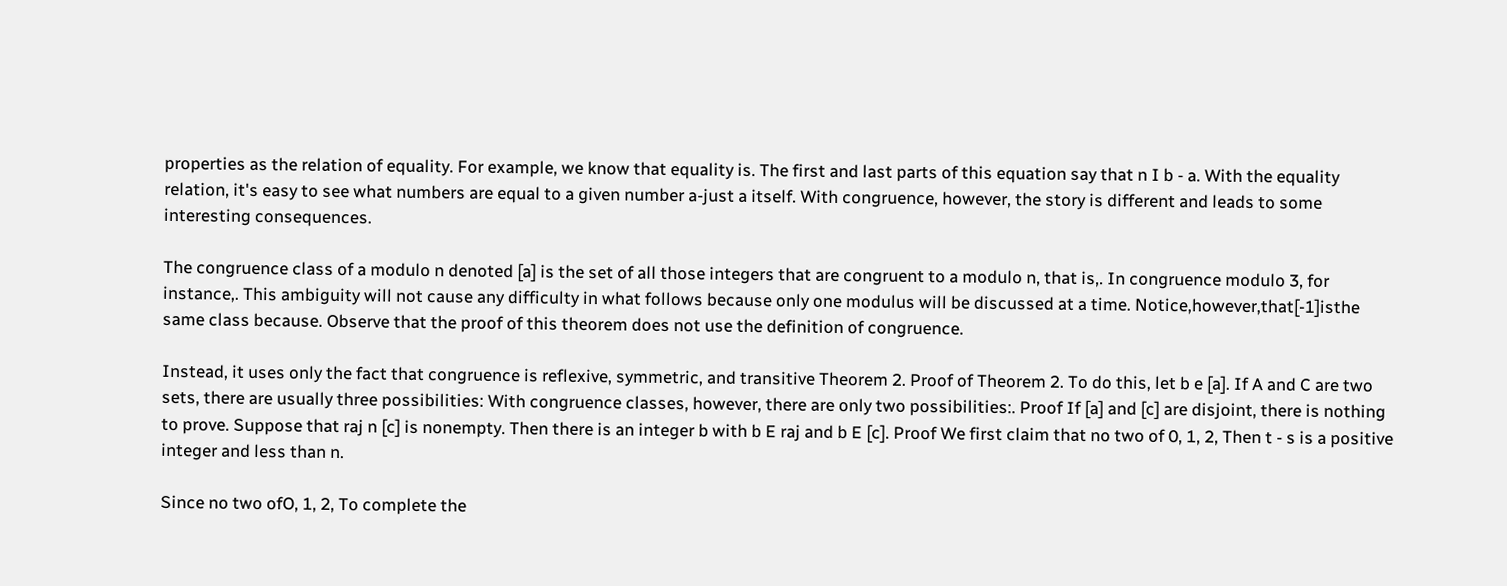properties as the relation of equality. For example, we know that equality is. The first and last parts of this equation say that n I b - a. With the equality relation, it's easy to see what numbers are equal to a given number a-just a itself. With congruence, however, the story is different and leads to some interesting consequences.

The congruence class of a modulo n denoted [a] is the set of all those integers that are congruent to a modulo n, that is,. In congruence modulo 3, for instance,. This ambiguity will not cause any difficulty in what follows because only one modulus will be discussed at a time. Notice,however,that[-1]isthe same class because. Observe that the proof of this theorem does not use the definition of congruence.

Instead, it uses only the fact that congruence is reflexive, symmetric, and transitive Theorem 2. Proof of Theorem 2. To do this, let b e [a]. If A and C are two sets, there are usually three possibilities: With congruence classes, however, there are only two possibilities:. Proof If [a] and [c] are disjoint, there is nothing to prove. Suppose that raj n [c] is nonempty. Then there is an integer b with b E raj and b E [c]. Proof We first claim that no two of 0, 1, 2, Then t - s is a positive integer and less than n.

Since no two ofO, 1, 2, To complete the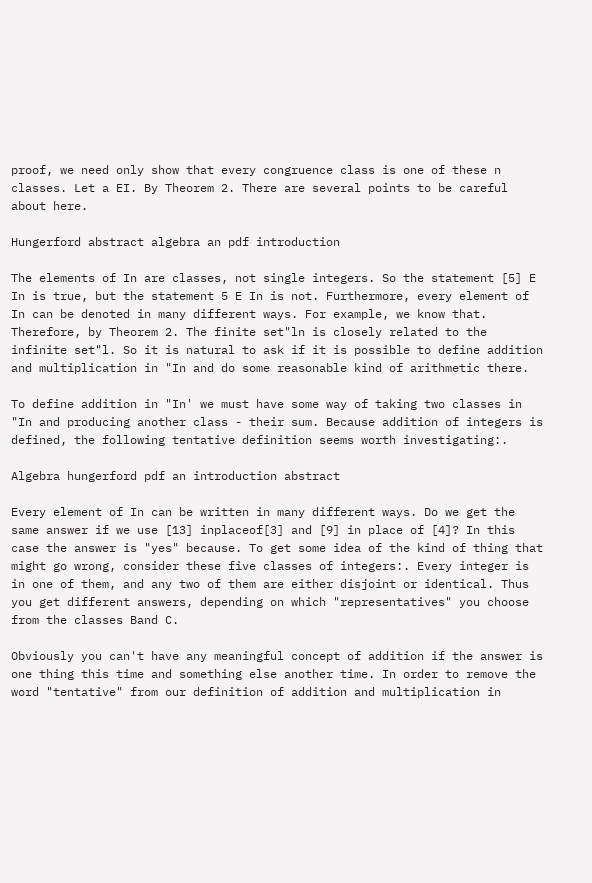proof, we need only show that every congruence class is one of these n classes. Let a EI. By Theorem 2. There are several points to be careful about here.

Hungerford abstract algebra an pdf introduction

The elements of In are classes, not single integers. So the statement [5] E In is true, but the statement 5 E In is not. Furthermore, every element of In can be denoted in many different ways. For example, we know that. Therefore, by Theorem 2. The finite set"ln is closely related to the infinite set"l. So it is natural to ask if it is possible to define addition and multiplication in "In and do some reasonable kind of arithmetic there.

To define addition in "In' we must have some way of taking two classes in "In and producing another class - their sum. Because addition of integers is defined, the following tentative definition seems worth investigating:.

Algebra hungerford pdf an introduction abstract

Every element of In can be written in many different ways. Do we get the same answer if we use [13] inplaceof[3] and [9] in place of [4]? In this case the answer is "yes" because. To get some idea of the kind of thing that might go wrong, consider these five classes of integers:. Every integer is in one of them, and any two of them are either disjoint or identical. Thus you get different answers, depending on which "representatives" you choose from the classes Band C.

Obviously you can't have any meaningful concept of addition if the answer is one thing this time and something else another time. In order to remove the word "tentative" from our definition of addition and multiplication in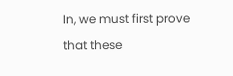In, we must first prove that these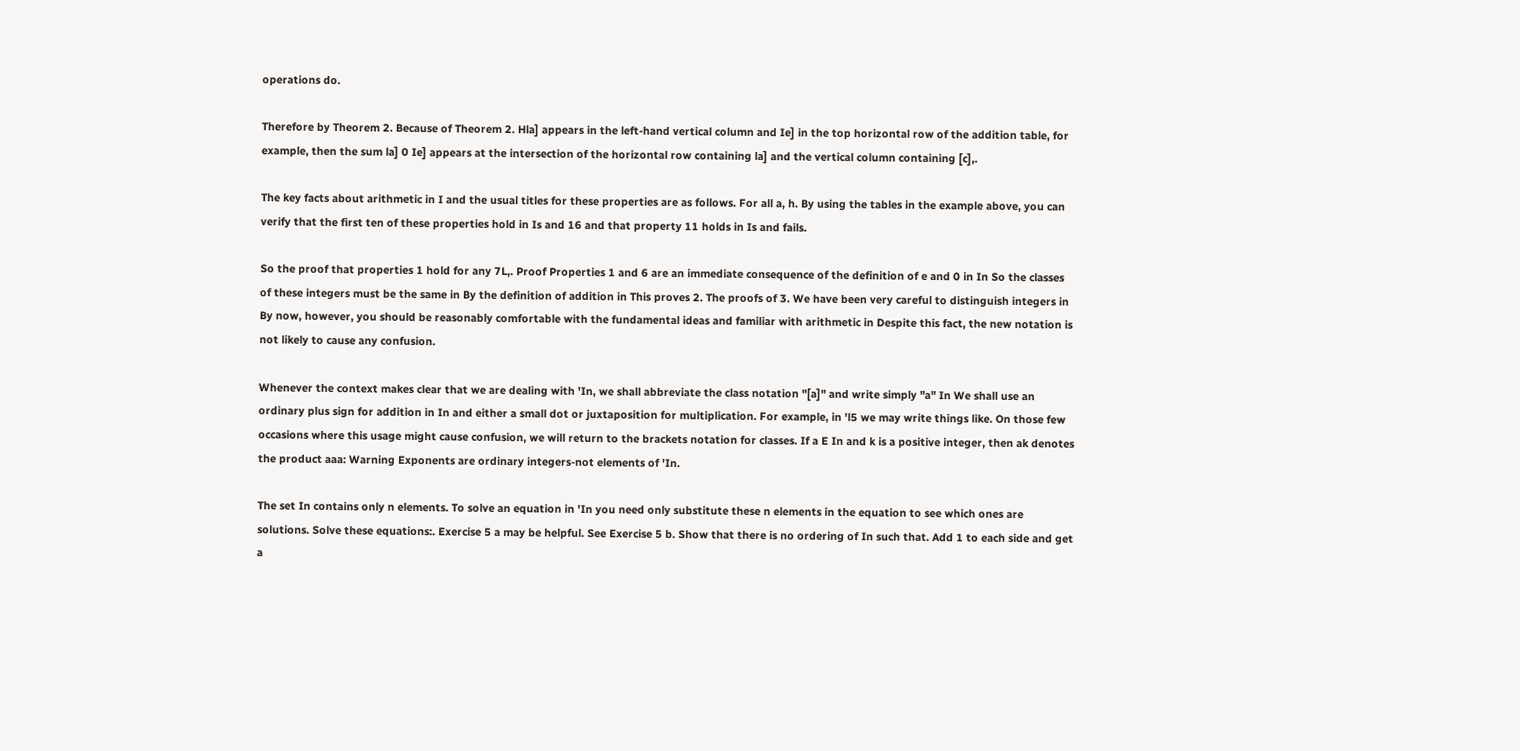operations do.

Therefore by Theorem 2. Because of Theorem 2. Hla] appears in the left-hand vertical column and Ie] in the top horizontal row of the addition table, for example, then the sum la] 0 Ie] appears at the intersection of the horizontal row containing la] and the vertical column containing [c],.

The key facts about arithmetic in I and the usual titles for these properties are as follows. For all a, h. By using the tables in the example above, you can verify that the first ten of these properties hold in Is and 16 and that property 11 holds in Is and fails.

So the proof that properties 1 hold for any 7L,. Proof Properties 1 and 6 are an immediate consequence of the definition of e and 0 in In So the classes of these integers must be the same in By the definition of addition in This proves 2. The proofs of 3. We have been very careful to distinguish integers in By now, however, you should be reasonably comfortable with the fundamental ideas and familiar with arithmetic in Despite this fact, the new notation is not likely to cause any confusion.

Whenever the context makes clear that we are dealing with 'In, we shall abbreviate the class notation "[a]" and write simply "a" In We shall use an ordinary plus sign for addition in In and either a small dot or juxtaposition for multiplication. For example, in 'l5 we may write things like. On those few occasions where this usage might cause confusion, we will return to the brackets notation for classes. If a E In and k is a positive integer, then ak denotes the product aaa: Warning Exponents are ordinary integers-not elements of 'In.

The set In contains only n elements. To solve an equation in 'In you need only substitute these n elements in the equation to see which ones are solutions. Solve these equations:. Exercise 5 a may be helpful. See Exercise 5 b. Show that there is no ordering of In such that. Add 1 to each side and get a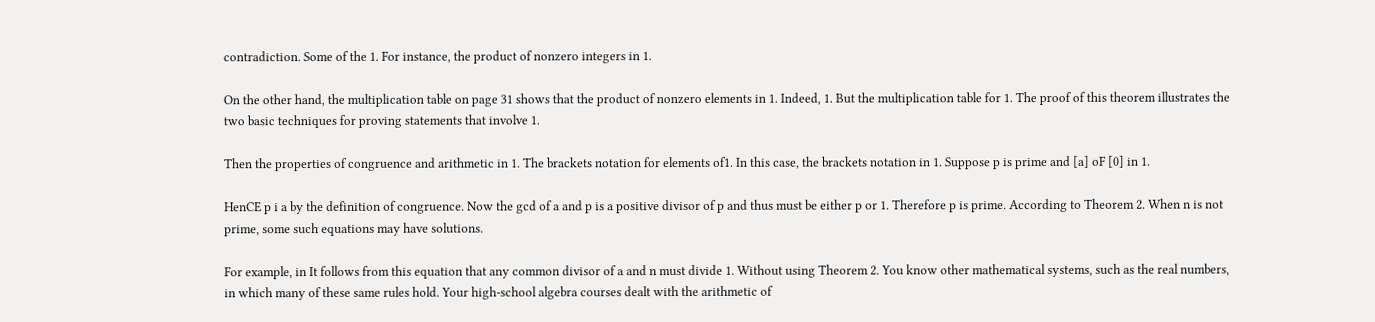contradiction. Some of the 1. For instance, the product of nonzero integers in 1.

On the other hand, the multiplication table on page 31 shows that the product of nonzero elements in 1. Indeed, 1. But the multiplication table for 1. The proof of this theorem illustrates the two basic techniques for proving statements that involve 1.

Then the properties of congruence and arithmetic in 1. The brackets notation for elements of1. In this case, the brackets notation in 1. Suppose p is prime and [a] oF [0] in 1.

HenCE p i a by the definition of congruence. Now the gcd of a and p is a positive divisor of p and thus must be either p or 1. Therefore p is prime. According to Theorem 2. When n is not prime, some such equations may have solutions.

For example, in It follows from this equation that any common divisor of a and n must divide 1. Without using Theorem 2. You know other mathematical systems, such as the real numbers, in which many of these same rules hold. Your high-school algebra courses dealt with the arithmetic of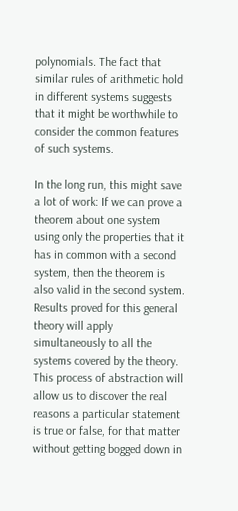polynomials. The fact that similar rules of arithmetic hold in different systems suggests that it might be worthwhile to consider the common features of such systems.

In the long run, this might save a lot of work: If we can prove a theorem about one system using only the properties that it has in common with a second system, then the theorem is also valid in the second system. Results proved for this general theory will apply simultaneously to all the systems covered by the theory. This process of abstraction will allow us to discover the real reasons a particular statement is true or false, for that matter without getting bogged down in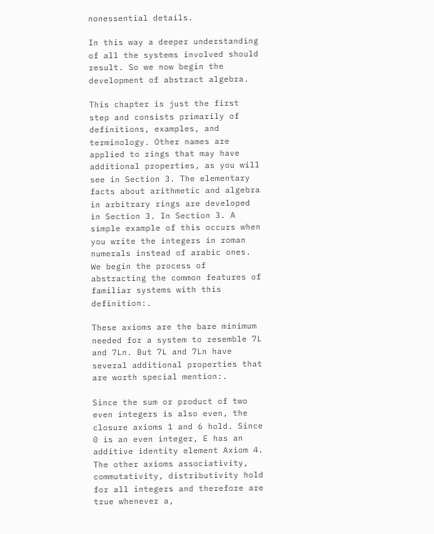nonessential details.

In this way a deeper understanding of all the systems involved should result. So we now begin the development of abstract algebra.

This chapter is just the first step and consists primarily of definitions, examples, and terminology. Other names are applied to rings that may have additional properties, as you will see in Section 3. The elementary facts about arithmetic and algebra in arbitrary rings are developed in Section 3. In Section 3. A simple example of this occurs when you write the integers in roman numerals instead of arabic ones. We begin the process of abstracting the common features of familiar systems with this definition:.

These axioms are the bare minimum needed for a system to resemble 7L and 7Ln. But 7L and 7Ln have several additional properties that are worth special mention:.

Since the sum or product of two even integers is also even, the closure axioms 1 and 6 hold. Since 0 is an even integer, E has an additive identity element Axiom 4. The other axioms associativity, commutativity, distributivity hold for all integers and therefore are true whenever a,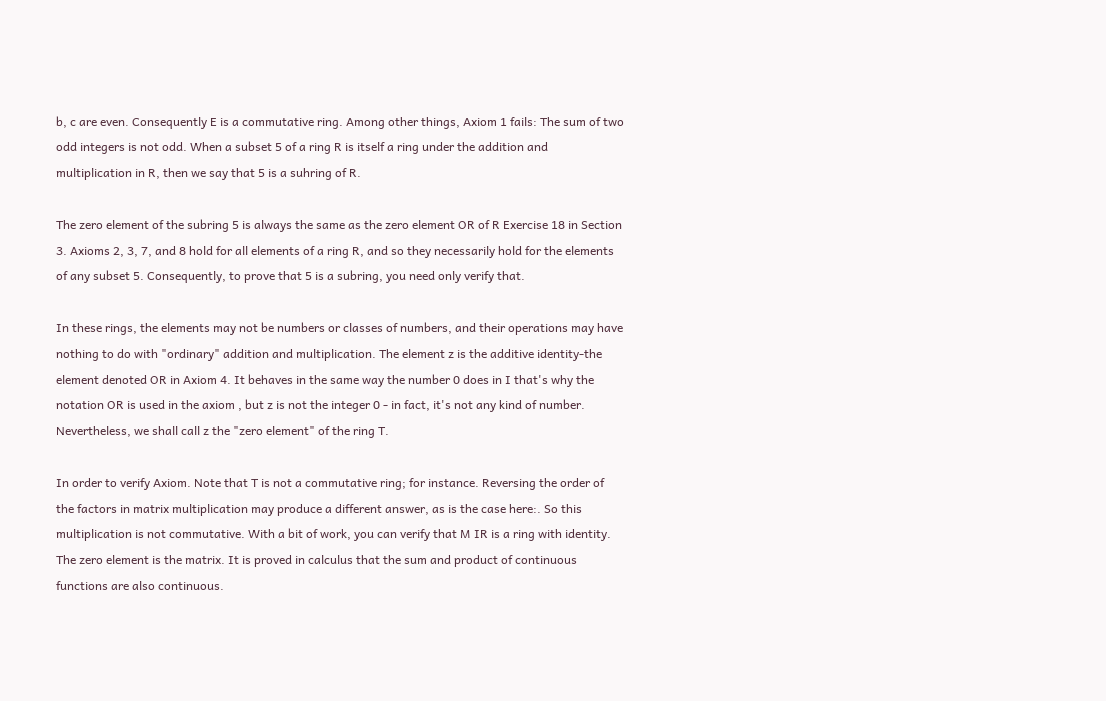b, c are even. Consequently E is a commutative ring. Among other things, Axiom 1 fails: The sum of two odd integers is not odd. When a subset 5 of a ring R is itself a ring under the addition and multiplication in R, then we say that 5 is a suhring of R.

The zero element of the subring 5 is always the same as the zero element OR of R Exercise 18 in Section 3. Axioms 2, 3, 7, and 8 hold for all elements of a ring R, and so they necessarily hold for the elements of any subset 5. Consequently, to prove that 5 is a subring, you need only verify that.

In these rings, the elements may not be numbers or classes of numbers, and their operations may have nothing to do with "ordinary" addition and multiplication. The element z is the additive identity-the element denoted OR in Axiom 4. It behaves in the same way the number 0 does in I that's why the notation OR is used in the axiom , but z is not the integer 0 - in fact, it's not any kind of number. Nevertheless, we shall call z the "zero element" of the ring T.

In order to verify Axiom. Note that T is not a commutative ring; for instance. Reversing the order of the factors in matrix multiplication may produce a different answer, as is the case here:. So this multiplication is not commutative. With a bit of work, you can verify that M IR is a ring with identity. The zero element is the matrix. It is proved in calculus that the sum and product of continuous functions are also continuous.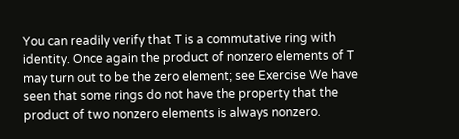You can readily verify that T is a commutative ring with identity. Once again the product of nonzero elements of T may turn out to be the zero element; see Exercise We have seen that some rings do not have the property that the product of two nonzero elements is always nonzero.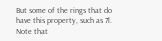But some of the rings that do have this property, such as 7l. Note that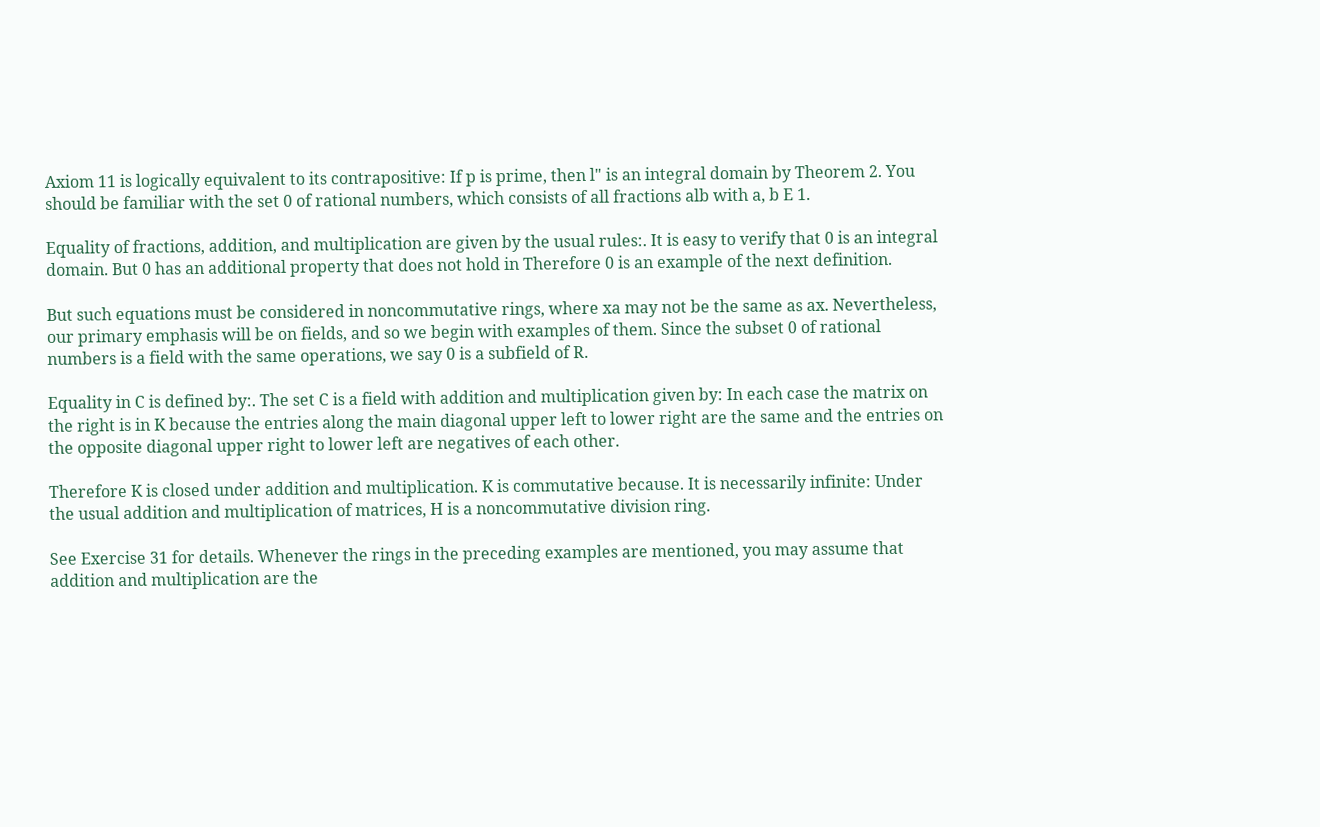Axiom 11 is logically equivalent to its contrapositive: If p is prime, then l" is an integral domain by Theorem 2. You should be familiar with the set 0 of rational numbers, which consists of all fractions alb with a, b E 1.

Equality of fractions, addition, and multiplication are given by the usual rules:. It is easy to verify that 0 is an integral domain. But 0 has an additional property that does not hold in Therefore 0 is an example of the next definition.

But such equations must be considered in noncommutative rings, where xa may not be the same as ax. Nevertheless, our primary emphasis will be on fields, and so we begin with examples of them. Since the subset 0 of rational numbers is a field with the same operations, we say 0 is a subfield of R.

Equality in C is defined by:. The set C is a field with addition and multiplication given by: In each case the matrix on the right is in K because the entries along the main diagonal upper left to lower right are the same and the entries on the opposite diagonal upper right to lower left are negatives of each other.

Therefore K is closed under addition and multiplication. K is commutative because. It is necessarily infinite: Under the usual addition and multiplication of matrices, H is a noncommutative division ring.

See Exercise 31 for details. Whenever the rings in the preceding examples are mentioned, you may assume that addition and multiplication are the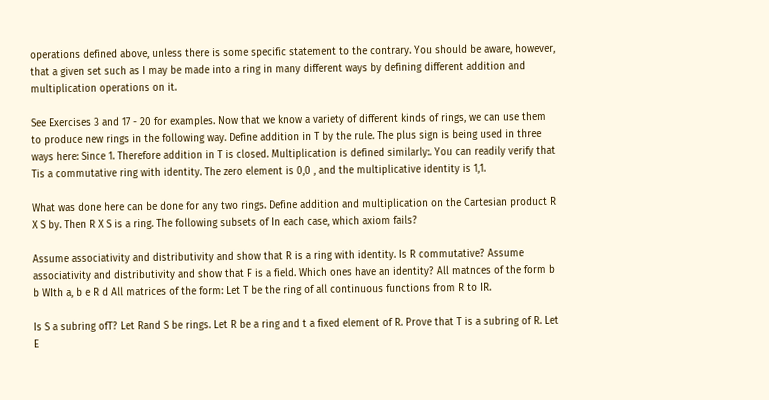operations defined above, unless there is some specific statement to the contrary. You should be aware, however, that a given set such as I may be made into a ring in many different ways by defining different addition and multiplication operations on it.

See Exercises 3 and 17 - 20 for examples. Now that we know a variety of different kinds of rings, we can use them to produce new rings in the following way. Define addition in T by the rule. The plus sign is being used in three ways here: Since 1. Therefore addition in T is closed. Multiplication is defined similarly:. You can readily verify that Tis a commutative ring with identity. The zero element is 0,0 , and the multiplicative identity is 1,1.

What was done here can be done for any two rings. Define addition and multiplication on the Cartesian product R X S by. Then R X S is a ring. The following subsets of In each case, which axiom fails?

Assume associativity and distributivity and show that R is a ring with identity. Is R commutative? Assume associativity and distributivity and show that F is a field. Which ones have an identity? All matnces of the form b b WIth a, b e R d All matrices of the form: Let T be the ring of all continuous functions from R to IR.

Is S a subring ofT? Let Rand S be rings. Let R be a ring and t a fixed element of R. Prove that T is a subring of R. Let E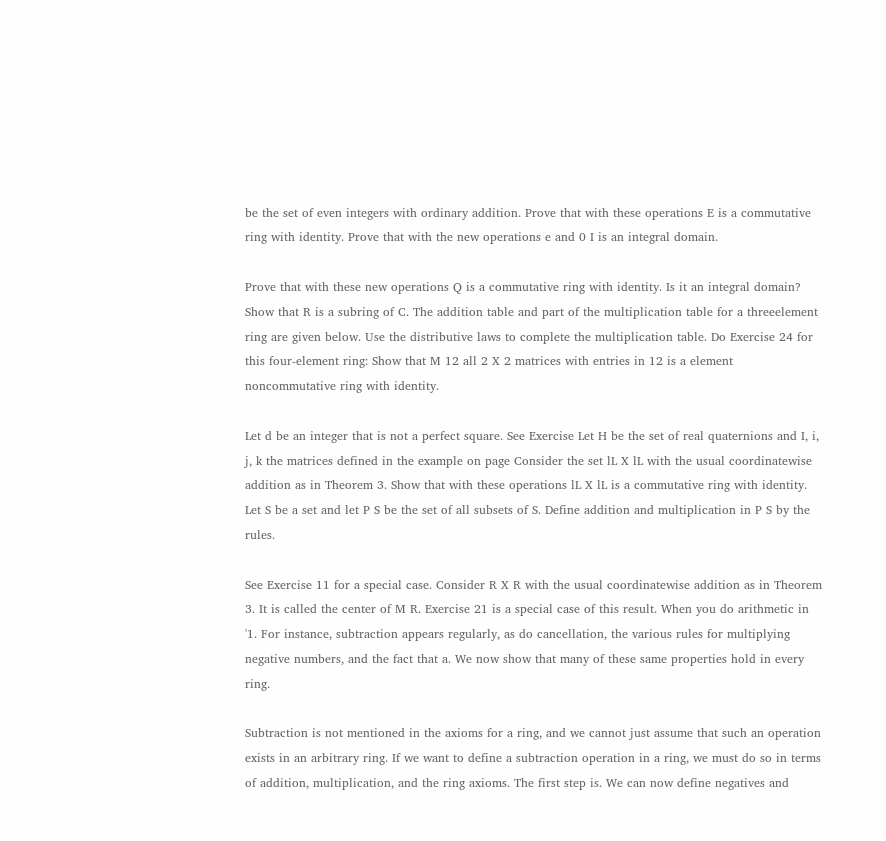be the set of even integers with ordinary addition. Prove that with these operations E is a commutative ring with identity. Prove that with the new operations e and 0 I is an integral domain.

Prove that with these new operations Q is a commutative ring with identity. Is it an integral domain? Show that R is a subring of C. The addition table and part of the multiplication table for a threeelement ring are given below. Use the distributive laws to complete the multiplication table. Do Exercise 24 for this four-element ring: Show that M 12 all 2 X 2 matrices with entries in 12 is a element noncommutative ring with identity.

Let d be an integer that is not a perfect square. See Exercise Let H be the set of real quaternions and I, i, j, k the matrices defined in the example on page Consider the set lL X lL with the usual coordinatewise addition as in Theorem 3. Show that with these operations lL X lL is a commutative ring with identity. Let S be a set and let P S be the set of all subsets of S. Define addition and multiplication in P S by the rules.

See Exercise 11 for a special case. Consider R X R with the usual coordinatewise addition as in Theorem 3. It is called the center of M R. Exercise 21 is a special case of this result. When you do arithmetic in '1. For instance, subtraction appears regularly, as do cancellation, the various rules for multiplying negative numbers, and the fact that a. We now show that many of these same properties hold in every ring.

Subtraction is not mentioned in the axioms for a ring, and we cannot just assume that such an operation exists in an arbitrary ring. If we want to define a subtraction operation in a ring, we must do so in terms of addition, multiplication, and the ring axioms. The first step is. We can now define negatives and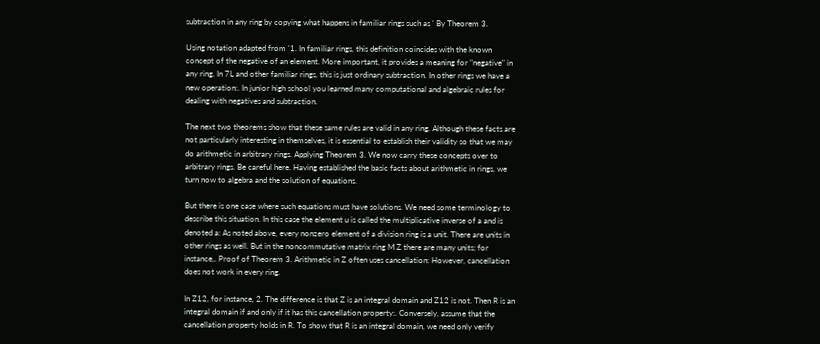subtraction in any ring by copying what happens in familiar rings such as ' By Theorem 3.

Using notation adapted from '1. In familiar rings, this definition coincides with the known concept of the negative of an element. More important, it provides a meaning for "negative" in any ring. In 7L and other familiar rings, this is just ordinary subtraction. In other rings we have a new operation:. In junior high school you learned many computational and algebraic rules for dealing with negatives and subtraction.

The next two theorems show that these same rules are valid in any ring. Although these facts are not particularly interesting in themselves, it is essential to establish their validity so that we may do arithmetic in arbitrary rings. Applying Theorem 3. We now carry these concepts over to arbitrary rings. Be careful here. Having established the basic facts about arithmetic in rings, we turn now to algebra and the solution of equations.

But there is one case where such equations must have solutions. We need some terminology to describe this situation. In this case the element u is called the multiplicative inverse of a and is denoted a: As noted above, every nonzero element of a division ring is a unit. There are units in other rings as well. But in the noncommutative matrix ring M Z there are many units; for instance,. Proof of Theorem 3. Arithmetic in Z often uses cancellation: However, cancellation does not work in every ring.

In Z12, for instance, 2. The difference is that Z is an integral domain and Z12 is not. Then R is an integral domain if and only if it has this cancellation property:. Conversely, assume that the cancellation property holds in R. To show that R is an integral domain, we need only verify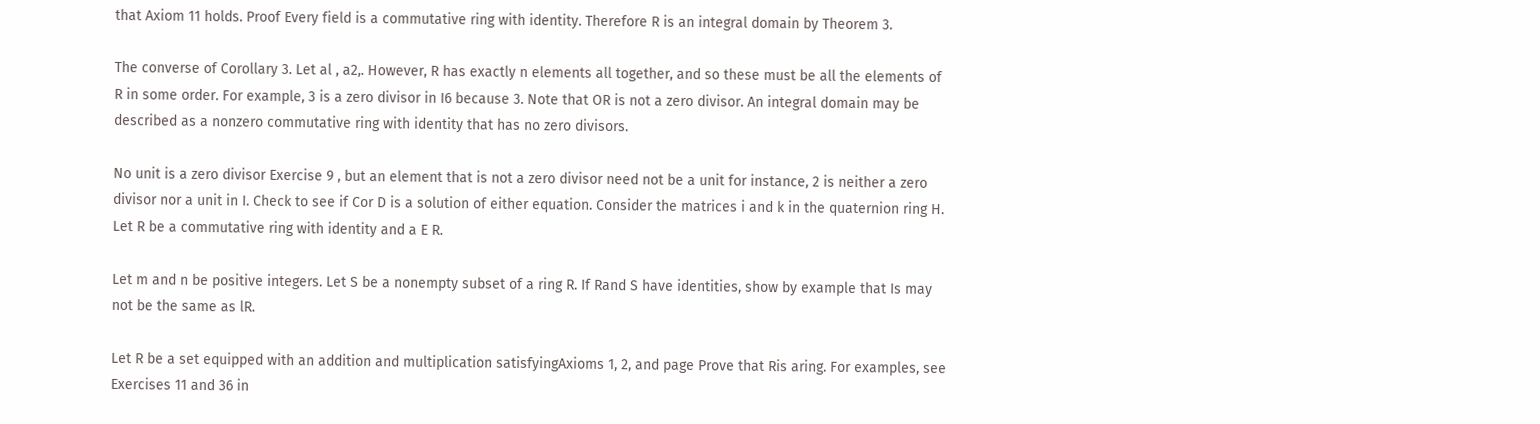that Axiom 11 holds. Proof Every field is a commutative ring with identity. Therefore R is an integral domain by Theorem 3.

The converse of Corollary 3. Let al , a2,. However, R has exactly n elements all together, and so these must be all the elements of R in some order. For example, 3 is a zero divisor in I6 because 3. Note that OR is not a zero divisor. An integral domain may be described as a nonzero commutative ring with identity that has no zero divisors.

No unit is a zero divisor Exercise 9 , but an element that is not a zero divisor need not be a unit for instance, 2 is neither a zero divisor nor a unit in I. Check to see if Cor D is a solution of either equation. Consider the matrices i and k in the quaternion ring H. Let R be a commutative ring with identity and a E R.

Let m and n be positive integers. Let S be a nonempty subset of a ring R. If Rand S have identities, show by example that Is may not be the same as lR.

Let R be a set equipped with an addition and multiplication satisfyingAxioms 1, 2, and page Prove that Ris aring. For examples, see Exercises 11 and 36 in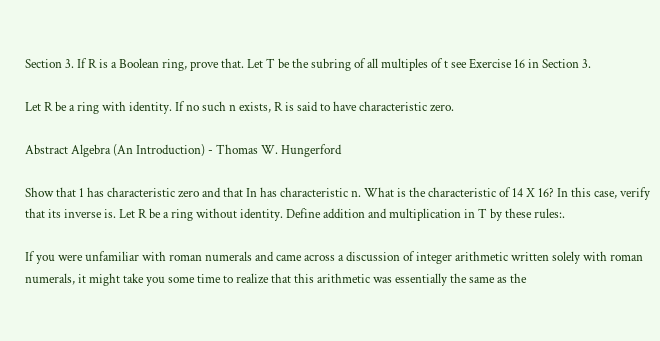Section 3. If R is a Boolean ring, prove that. Let T be the subring of all multiples of t see Exercise 16 in Section 3.

Let R be a ring with identity. If no such n exists, R is said to have characteristic zero.

Abstract Algebra (An Introduction) - Thomas W. Hungerford

Show that 1 has characteristic zero and that In has characteristic n. What is the characteristic of 14 X 16? In this case, verify that its inverse is. Let R be a ring without identity. Define addition and multiplication in T by these rules:.

If you were unfamiliar with roman numerals and came across a discussion of integer arithmetic written solely with roman numerals, it might take you some time to realize that this arithmetic was essentially the same as the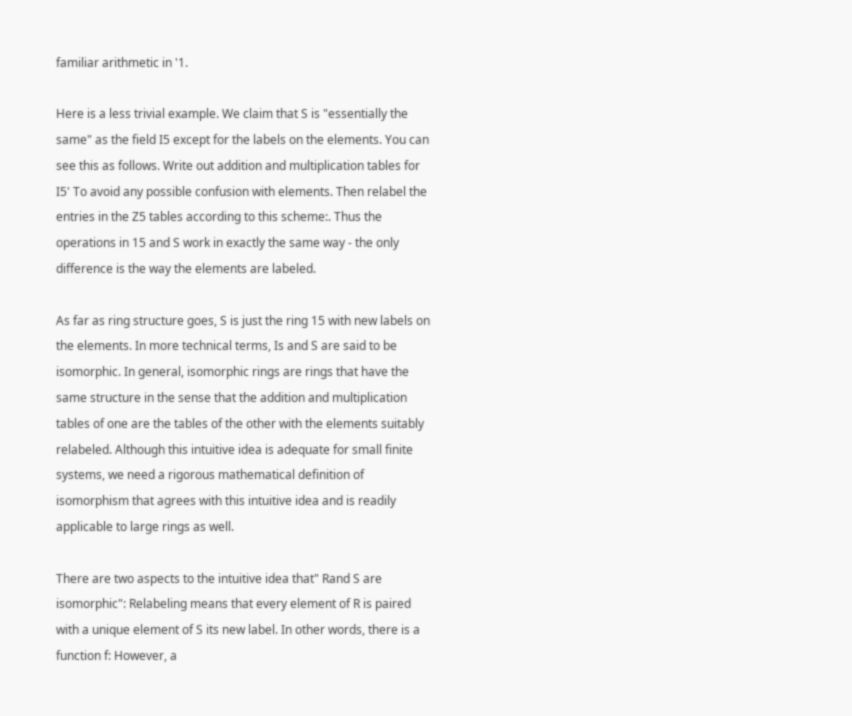familiar arithmetic in '1.

Here is a less trivial example. We claim that S is "essentially the same" as the field I5 except for the labels on the elements. You can see this as follows. Write out addition and multiplication tables for I5' To avoid any possible confusion with elements. Then relabel the entries in the Z5 tables according to this scheme:. Thus the operations in 15 and S work in exactly the same way - the only difference is the way the elements are labeled.

As far as ring structure goes, S is just the ring 15 with new labels on the elements. In more technical terms, Is and S are said to be isomorphic. In general, isomorphic rings are rings that have the same structure in the sense that the addition and multiplication tables of one are the tables of the other with the elements suitably relabeled. Although this intuitive idea is adequate for small finite systems, we need a rigorous mathematical definition of isomorphism that agrees with this intuitive idea and is readily applicable to large rings as well.

There are two aspects to the intuitive idea that" Rand S are isomorphic": Relabeling means that every element of R is paired with a unique element of S its new label. In other words, there is a function f: However, a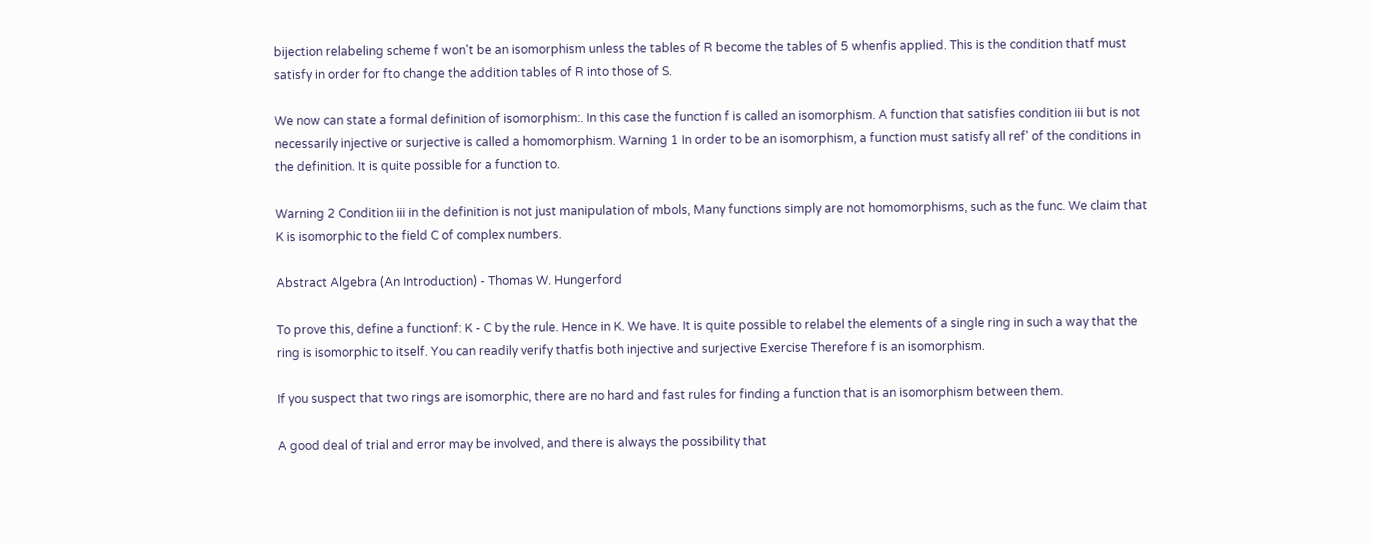bijection relabeling scheme f won't be an isomorphism unless the tables of R become the tables of 5 whenfis applied. This is the condition thatf must satisfy in order for fto change the addition tables of R into those of S.

We now can state a formal definition of isomorphism:. In this case the function f is called an isomorphism. A function that satisfies condition iii but is not necessarily injective or surjective is called a homomorphism. Warning 1 In order to be an isomorphism, a function must satisfy all ref' of the conditions in the definition. It is quite possible for a function to.

Warning 2 Condition iii in the definition is not just manipulation of mbols, Many functions simply are not homomorphisms, such as the func. We claim that K is isomorphic to the field C of complex numbers.

Abstract Algebra (An Introduction) - Thomas W. Hungerford

To prove this, define a functionf: K - C by the rule. Hence in K. We have. It is quite possible to relabel the elements of a single ring in such a way that the ring is isomorphic to itself. You can readily verify thatfis both injective and surjective Exercise Therefore f is an isomorphism.

If you suspect that two rings are isomorphic, there are no hard and fast rules for finding a function that is an isomorphism between them.

A good deal of trial and error may be involved, and there is always the possibility that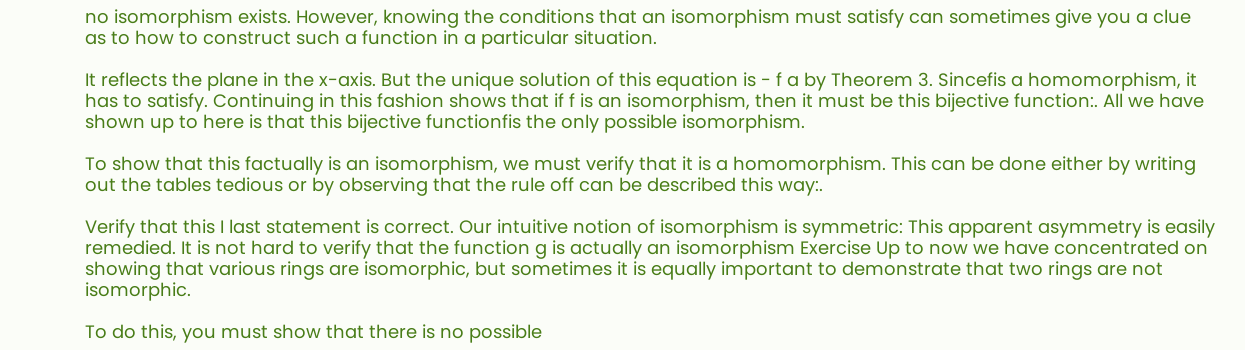no isomorphism exists. However, knowing the conditions that an isomorphism must satisfy can sometimes give you a clue as to how to construct such a function in a particular situation.

It reflects the plane in the x-axis. But the unique solution of this equation is - f a by Theorem 3. Sincefis a homomorphism, it has to satisfy. Continuing in this fashion shows that if f is an isomorphism, then it must be this bijective function:. All we have shown up to here is that this bijective functionfis the only possible isomorphism.

To show that this factually is an isomorphism, we must verify that it is a homomorphism. This can be done either by writing out the tables tedious or by observing that the rule off can be described this way:.

Verify that this I last statement is correct. Our intuitive notion of isomorphism is symmetric: This apparent asymmetry is easily remedied. It is not hard to verify that the function g is actually an isomorphism Exercise Up to now we have concentrated on showing that various rings are isomorphic, but sometimes it is equally important to demonstrate that two rings are not isomorphic.

To do this, you must show that there is no possible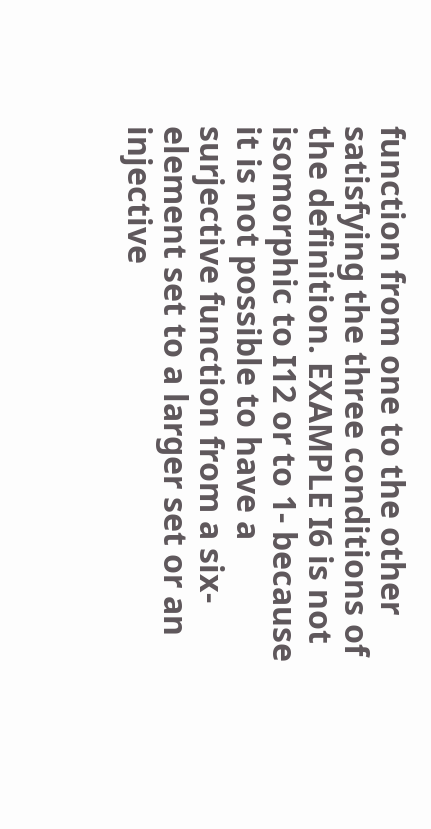function from one to the other satisfying the three conditions of the definition. EXAMPLE I6 is not isomorphic to I12 or to 1- because it is not possible to have a surjective function from a six-element set to a larger set or an injective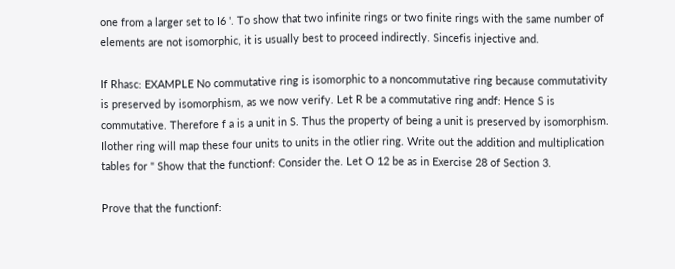one from a larger set to I6 '. To show that two infinite rings or two finite rings with the same number of elements are not isomorphic, it is usually best to proceed indirectly. Sincefis injective and.

If Rhasc: EXAMPLE No commutative ring is isomorphic to a noncommutative ring because commutativity is preserved by isomorphism, as we now verify. Let R be a commutative ring andf: Hence S is commutative. Therefore f a is a unit in S. Thus the property of being a unit is preserved by isomorphism. Ilother ring will map these four units to units in the otlier ring. Write out the addition and multiplication tables for " Show that the functionf: Consider the. Let O 12 be as in Exercise 28 of Section 3.

Prove that the functionf: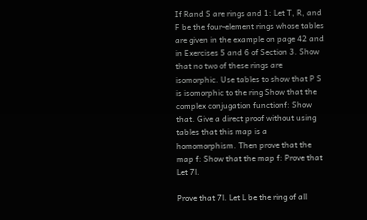If Rand S are rings and 1: Let T, R, and F be the four-element rings whose tables are given in the example on page 42 and in Exercises 5 and 6 of Section 3. Show that no two of these rings are isomorphic. Use tables to show that P S is isomorphic to the ring Show that the complex conjugation functionf: Show that. Give a direct proof without using tables that this map is a homomorphism. Then prove that the map f: Show that the map f: Prove that Let 7l.

Prove that 7l. Let L be the ring of all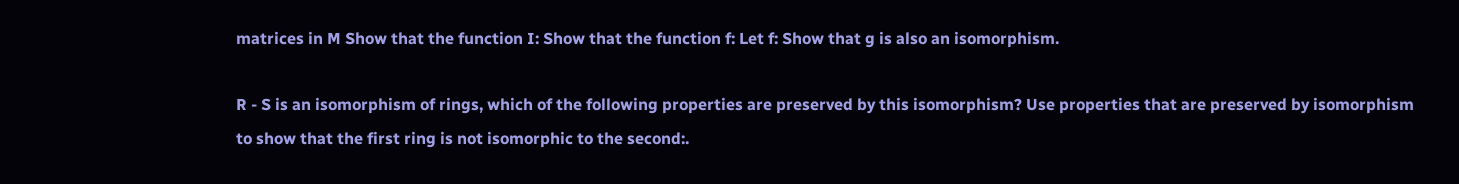matrices in M Show that the function I: Show that the function f: Let f: Show that g is also an isomorphism.

R - S is an isomorphism of rings, which of the following properties are preserved by this isomorphism? Use properties that are preserved by isomorphism to show that the first ring is not isomorphic to the second:.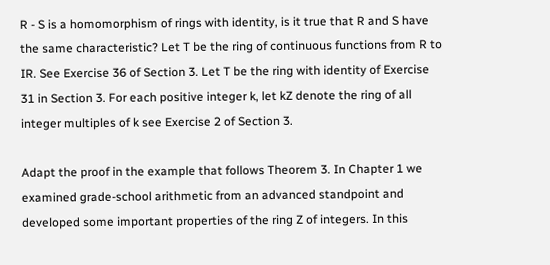R - S is a homomorphism of rings with identity, is it true that R and S have the same characteristic? Let T be the ring of continuous functions from R to IR. See Exercise 36 of Section 3. Let T be the ring with identity of Exercise 31 in Section 3. For each positive integer k, let kZ denote the ring of all integer multiples of k see Exercise 2 of Section 3.

Adapt the proof in the example that follows Theorem 3. In Chapter 1 we examined grade-school arithmetic from an advanced standpoint and developed some important properties of the ring Z of integers. In this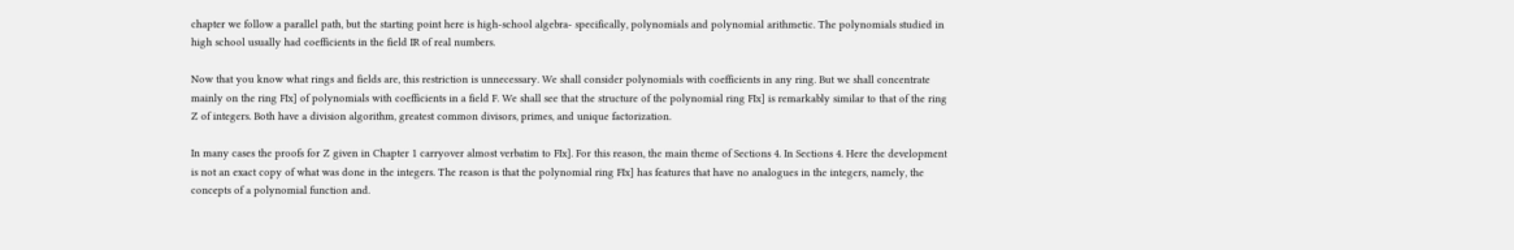chapter we follow a parallel path, but the starting point here is high-school algebra- specifically, polynomials and polynomial arithmetic. The polynomials studied in high school usually had coefficients in the field IR of real numbers.

Now that you know what rings and fields are, this restriction is unnecessary. We shall consider polynomials with coefficients in any ring. But we shall concentrate mainly on the ring FIx] of polynomials with coefficients in a field F. We shall see that the structure of the polynomial ring FIx] is remarkably similar to that of the ring Z of integers. Both have a division algorithm, greatest common divisors, primes, and unique factorization.

In many cases the proofs for Z given in Chapter 1 carryover almost verbatim to FIx]. For this reason, the main theme of Sections 4. In Sections 4. Here the development is not an exact copy of what was done in the integers. The reason is that the polynomial ring FIx] has features that have no analogues in the integers, namely, the concepts of a polynomial function and.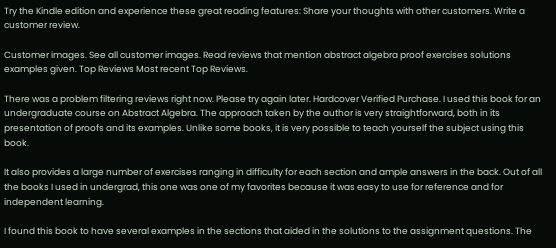Try the Kindle edition and experience these great reading features: Share your thoughts with other customers. Write a customer review.

Customer images. See all customer images. Read reviews that mention abstract algebra proof exercises solutions examples given. Top Reviews Most recent Top Reviews.

There was a problem filtering reviews right now. Please try again later. Hardcover Verified Purchase. I used this book for an undergraduate course on Abstract Algebra. The approach taken by the author is very straightforward, both in its presentation of proofs and its examples. Unlike some books, it is very possible to teach yourself the subject using this book.

It also provides a large number of exercises ranging in difficulty for each section and ample answers in the back. Out of all the books I used in undergrad, this one was one of my favorites because it was easy to use for reference and for independent learning.

I found this book to have several examples in the sections that aided in the solutions to the assignment questions. The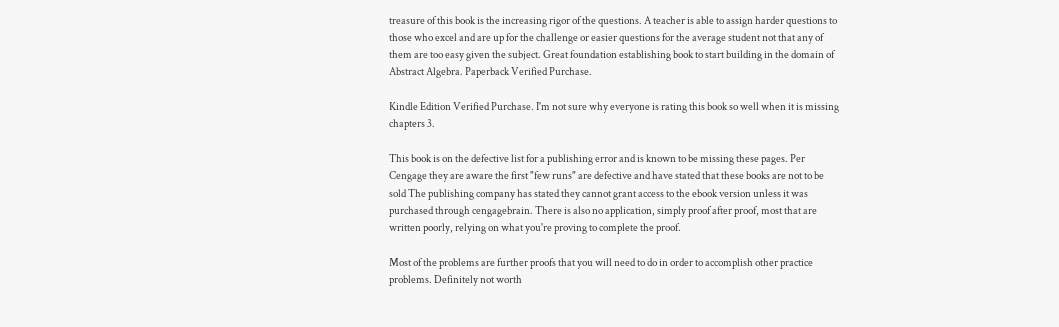treasure of this book is the increasing rigor of the questions. A teacher is able to assign harder questions to those who excel and are up for the challenge or easier questions for the average student not that any of them are too easy given the subject. Great foundation establishing book to start building in the domain of Abstract Algebra. Paperback Verified Purchase.

Kindle Edition Verified Purchase. I'm not sure why everyone is rating this book so well when it is missing chapters 3.

This book is on the defective list for a publishing error and is known to be missing these pages. Per Cengage they are aware the first "few runs" are defective and have stated that these books are not to be sold The publishing company has stated they cannot grant access to the ebook version unless it was purchased through cengagebrain. There is also no application, simply proof after proof, most that are written poorly, relying on what you're proving to complete the proof.

Most of the problems are further proofs that you will need to do in order to accomplish other practice problems. Definitely not worth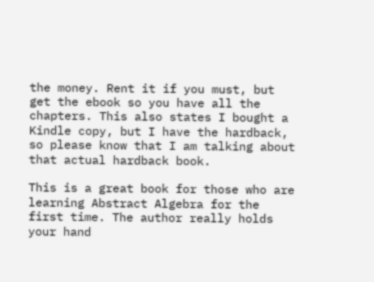the money. Rent it if you must, but get the ebook so you have all the chapters. This also states I bought a Kindle copy, but I have the hardback, so please know that I am talking about that actual hardback book.

This is a great book for those who are learning Abstract Algebra for the first time. The author really holds your hand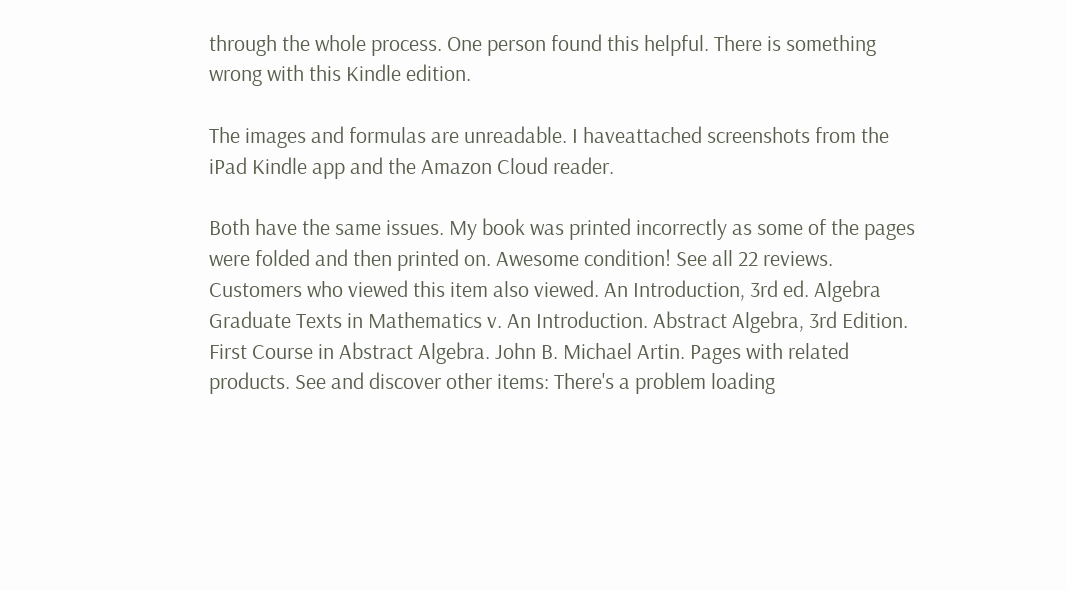through the whole process. One person found this helpful. There is something wrong with this Kindle edition.

The images and formulas are unreadable. I haveattached screenshots from the iPad Kindle app and the Amazon Cloud reader.

Both have the same issues. My book was printed incorrectly as some of the pages were folded and then printed on. Awesome condition! See all 22 reviews. Customers who viewed this item also viewed. An Introduction, 3rd ed. Algebra Graduate Texts in Mathematics v. An Introduction. Abstract Algebra, 3rd Edition. First Course in Abstract Algebra. John B. Michael Artin. Pages with related products. See and discover other items: There's a problem loading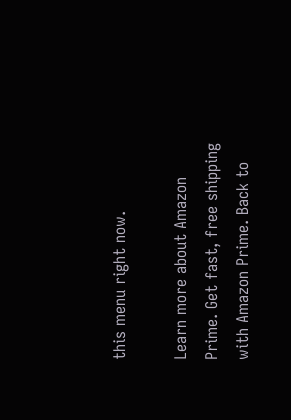this menu right now.

Learn more about Amazon Prime. Get fast, free shipping with Amazon Prime. Back to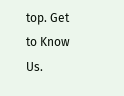top. Get to Know Us.